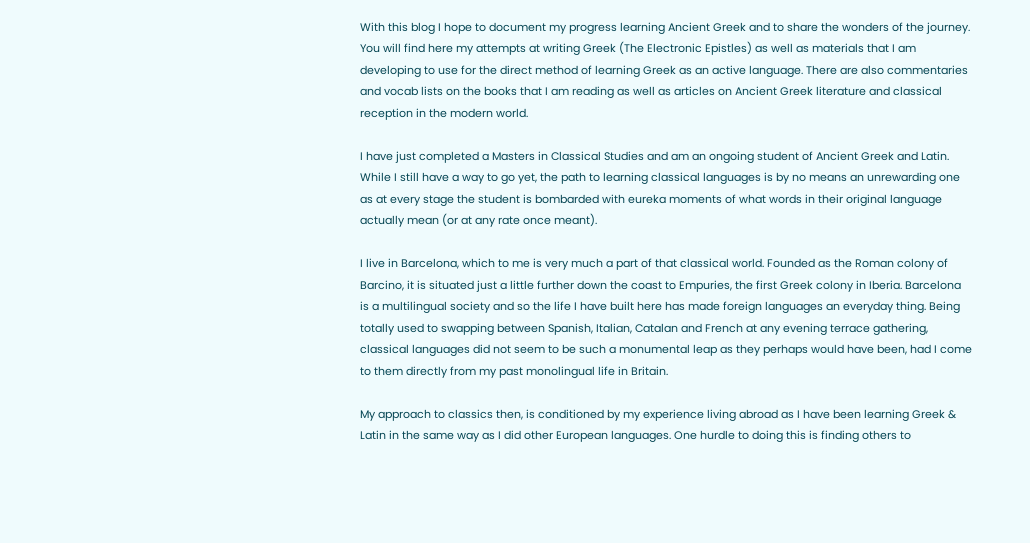With this blog I hope to document my progress learning Ancient Greek and to share the wonders of the journey. You will find here my attempts at writing Greek (The Electronic Epistles) as well as materials that I am developing to use for the direct method of learning Greek as an active language. There are also commentaries and vocab lists on the books that I am reading as well as articles on Ancient Greek literature and classical reception in the modern world.

I have just completed a Masters in Classical Studies and am an ongoing student of Ancient Greek and Latin. While I still have a way to go yet, the path to learning classical languages is by no means an unrewarding one as at every stage the student is bombarded with eureka moments of what words in their original language actually mean (or at any rate once meant).

I live in Barcelona, which to me is very much a part of that classical world. Founded as the Roman colony of Barcino, it is situated just a little further down the coast to Empuries, the first Greek colony in Iberia. Barcelona is a multilingual society and so the life I have built here has made foreign languages an everyday thing. Being totally used to swapping between Spanish, Italian, Catalan and French at any evening terrace gathering, classical languages did not seem to be such a monumental leap as they perhaps would have been, had I come to them directly from my past monolingual life in Britain.

My approach to classics then, is conditioned by my experience living abroad as I have been learning Greek & Latin in the same way as I did other European languages. One hurdle to doing this is finding others to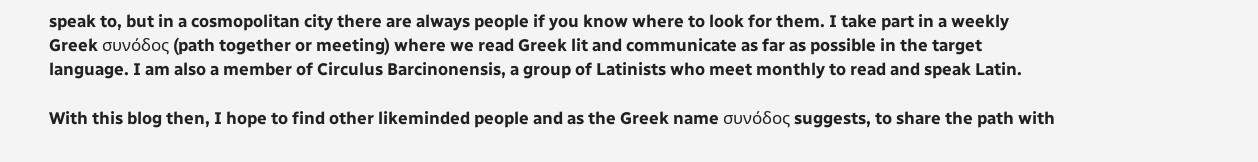speak to, but in a cosmopolitan city there are always people if you know where to look for them. I take part in a weekly Greek συνόδος (path together or meeting) where we read Greek lit and communicate as far as possible in the target language. I am also a member of Circulus Barcinonensis, a group of Latinists who meet monthly to read and speak Latin.

With this blog then, I hope to find other likeminded people and as the Greek name συνόδος suggests, to share the path with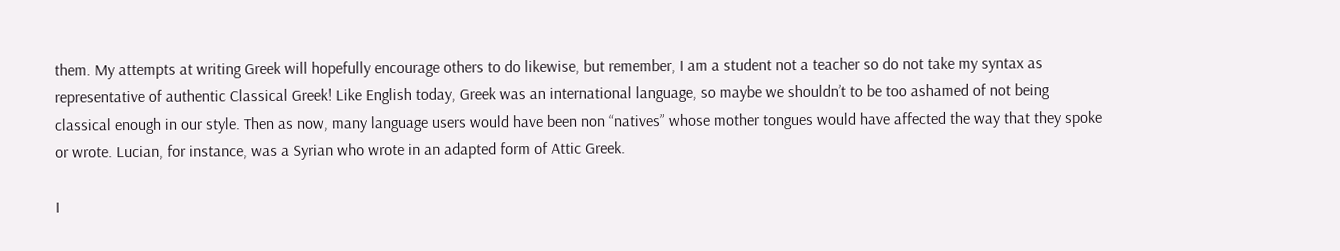them. My attempts at writing Greek will hopefully encourage others to do likewise, but remember, I am a student not a teacher so do not take my syntax as representative of authentic Classical Greek! Like English today, Greek was an international language, so maybe we shouldn’t to be too ashamed of not being classical enough in our style. Then as now, many language users would have been non “natives” whose mother tongues would have affected the way that they spoke or wrote. Lucian, for instance, was a Syrian who wrote in an adapted form of Attic Greek.

I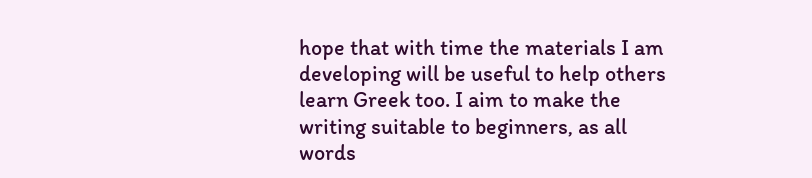hope that with time the materials I am developing will be useful to help others learn Greek too. I aim to make the writing suitable to beginners, as all words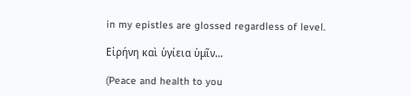in my epistles are glossed regardless of level.

Εἰρήνη καὶ ὑγίεια ὑμῖν…

(Peace and health to you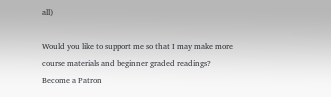all)

Would you like to support me so that I may make more course materials and beginner graded readings? Become a Patron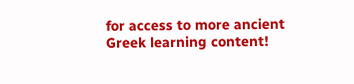for access to more ancient Greek learning content!